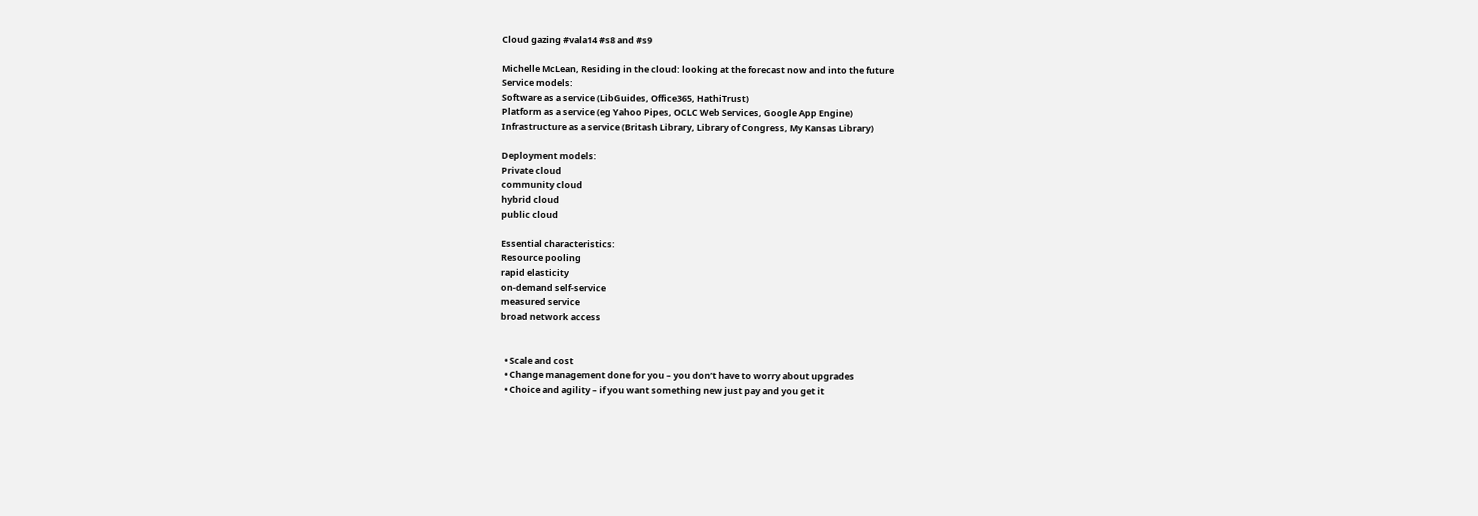Cloud gazing #vala14 #s8 and #s9

Michelle McLean, Residing in the cloud: looking at the forecast now and into the future
Service models:
Software as a service (LibGuides, Office365, HathiTrust)
Platform as a service (eg Yahoo Pipes, OCLC Web Services, Google App Engine)
Infrastructure as a service (Britash Library, Library of Congress, My Kansas Library)

Deployment models:
Private cloud
community cloud
hybrid cloud
public cloud

Essential characteristics:
Resource pooling
rapid elasticity
on-demand self-service
measured service
broad network access


  • Scale and cost
  • Change management done for you – you don’t have to worry about upgrades
  • Choice and agility – if you want something new just pay and you get it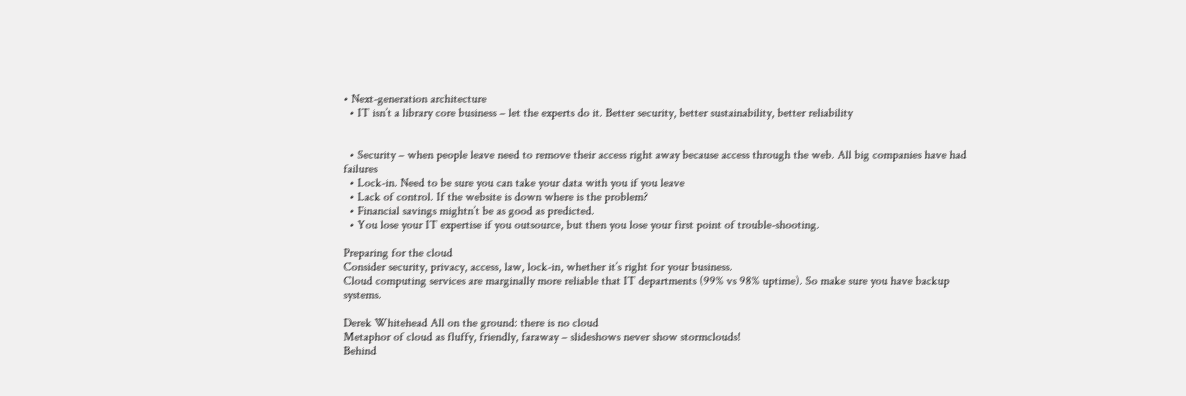• Next-generation architecture
  • IT isn’t a library core business – let the experts do it. Better security, better sustainability, better reliability


  • Security – when people leave need to remove their access right away because access through the web. All big companies have had failures
  • Lock-in. Need to be sure you can take your data with you if you leave
  • Lack of control. If the website is down where is the problem?
  • Financial savings mightn’t be as good as predicted.
  • You lose your IT expertise if you outsource, but then you lose your first point of trouble-shooting.

Preparing for the cloud
Consider security, privacy, access, law, lock-in, whether it’s right for your business.
Cloud computing services are marginally more reliable that IT departments (99% vs 98% uptime). So make sure you have backup systems.

Derek Whitehead All on the ground: there is no cloud
Metaphor of cloud as fluffy, friendly, faraway – slideshows never show stormclouds!
Behind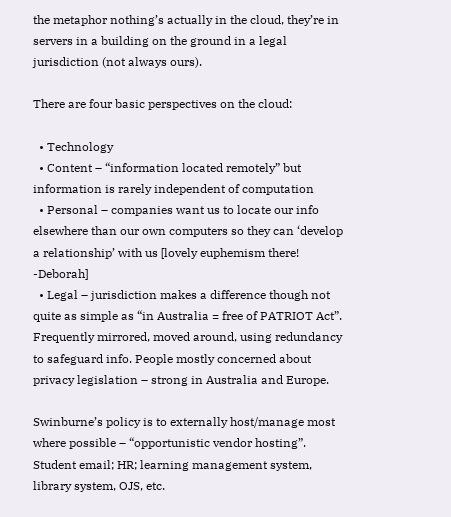the metaphor nothing’s actually in the cloud, they’re in servers in a building on the ground in a legal jurisdiction (not always ours).

There are four basic perspectives on the cloud:

  • Technology
  • Content – “information located remotely” but information is rarely independent of computation
  • Personal – companies want us to locate our info elsewhere than our own computers so they can ‘develop a relationship’ with us [lovely euphemism there! -Deborah]
  • Legal – jurisdiction makes a difference though not quite as simple as “in Australia = free of PATRIOT Act”. Frequently mirrored, moved around, using redundancy to safeguard info. People mostly concerned about privacy legislation – strong in Australia and Europe.

Swinburne’s policy is to externally host/manage most where possible – “opportunistic vendor hosting”. Student email; HR; learning management system, library system, OJS, etc.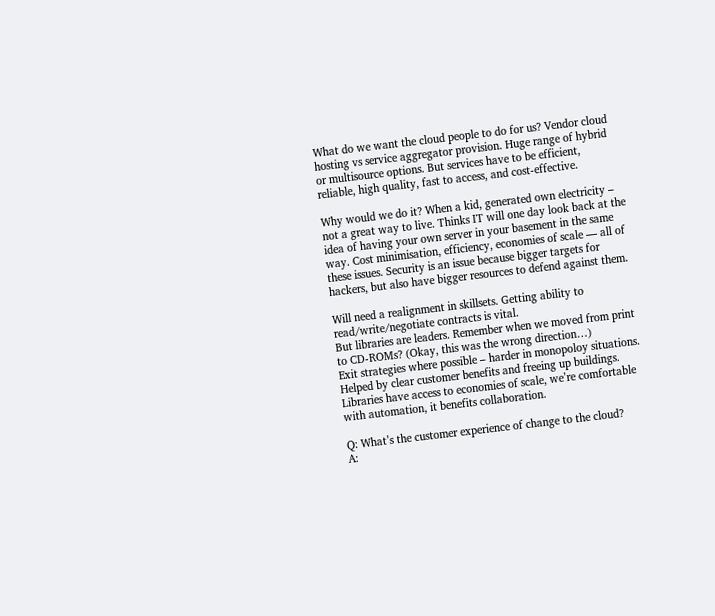What do we want the cloud people to do for us? Vendor cloud hosting vs service aggregator provision. Huge range of hybrid or multisource options. But services have to be efficient, reliable, high quality, fast to access, and cost-effective.

Why would we do it? When a kid, generated own electricity – not a great way to live. Thinks IT will one day look back at the idea of having your own server in your basement in the same way. Cost minimisation, efficiency, economies of scale — all of these issues. Security is an issue because bigger targets for hackers, but also have bigger resources to defend against them.

Will need a realignment in skillsets. Getting ability to read/write/negotiate contracts is vital.
But libraries are leaders. Remember when we moved from print to CD-ROMs? (Okay, this was the wrong direction…)
Exit strategies where possible – harder in monopoloy situations.
Helped by clear customer benefits and freeing up buildings. Libraries have access to economies of scale, we’re comfortable with automation, it benefits collaboration.

Q: What’s the customer experience of change to the cloud?
A: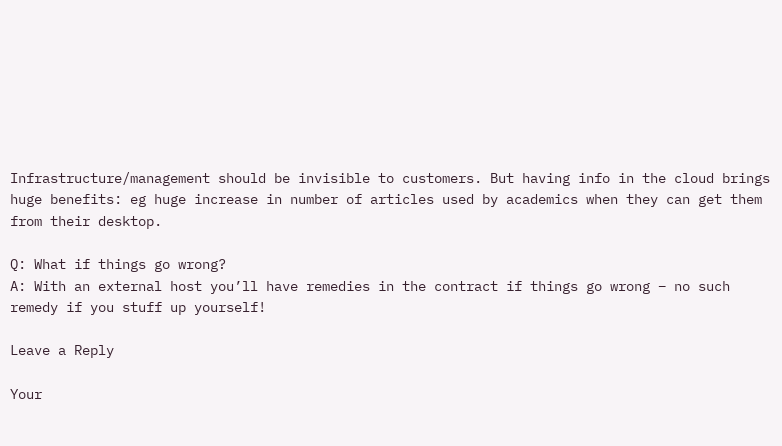Infrastructure/management should be invisible to customers. But having info in the cloud brings huge benefits: eg huge increase in number of articles used by academics when they can get them from their desktop.

Q: What if things go wrong?
A: With an external host you’ll have remedies in the contract if things go wrong – no such remedy if you stuff up yourself!

Leave a Reply

Your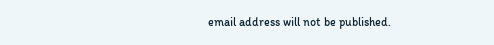email address will not be published.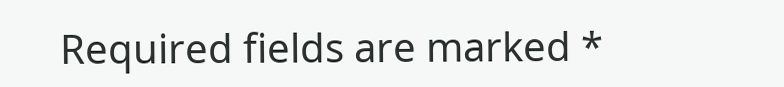Required fields are marked *